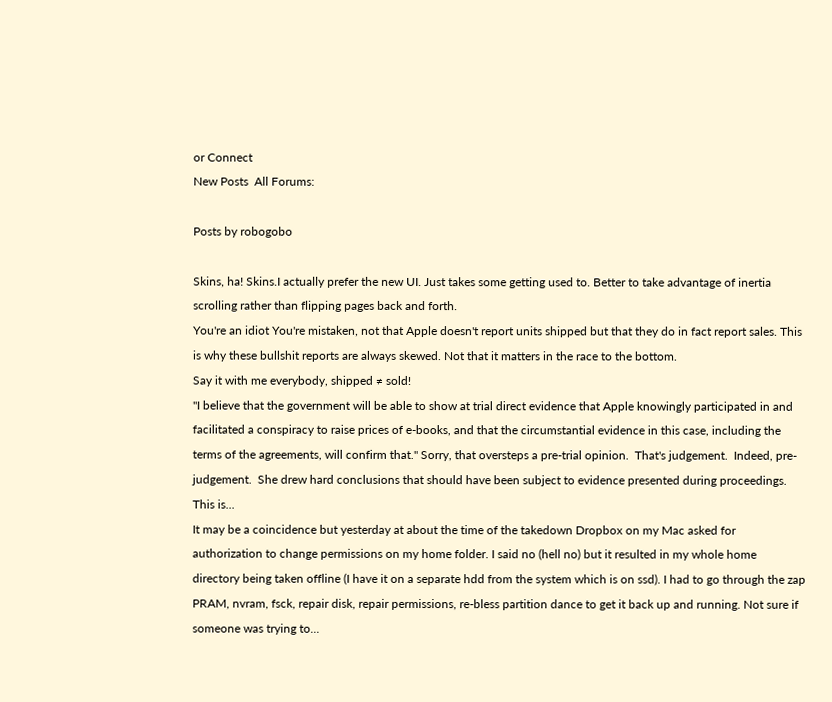or Connect
New Posts  All Forums:

Posts by robogobo

Skins, ha! Skins.I actually prefer the new UI. Just takes some getting used to. Better to take advantage of inertia scrolling rather than flipping pages back and forth.
You're an idiot You're mistaken, not that Apple doesn't report units shipped but that they do in fact report sales. This is why these bullshit reports are always skewed. Not that it matters in the race to the bottom.
Say it with me everybody, shipped ≠ sold!
"I believe that the government will be able to show at trial direct evidence that Apple knowingly participated in and facilitated a conspiracy to raise prices of e-books, and that the circumstantial evidence in this case, including the terms of the agreements, will confirm that." Sorry, that oversteps a pre-trial opinion.  That's judgement.  Indeed, pre-judgement.  She drew hard conclusions that should have been subject to evidence presented during proceedings.  This is...
It may be a coincidence but yesterday at about the time of the takedown Dropbox on my Mac asked for authorization to change permissions on my home folder. I said no (hell no) but it resulted in my whole home directory being taken offline (I have it on a separate hdd from the system which is on ssd). I had to go through the zap PRAM, nvram, fsck, repair disk, repair permissions, re-bless partition dance to get it back up and running. Not sure if someone was trying to...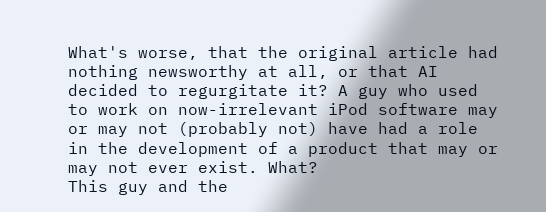What's worse, that the original article had nothing newsworthy at all, or that AI decided to regurgitate it? A guy who used to work on now-irrelevant iPod software may or may not (probably not) have had a role in the development of a product that may or may not ever exist. What?
This guy and the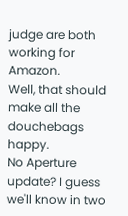judge are both working for Amazon.
Well, that should make all the douchebags happy.
No Aperture update? I guess we'll know in two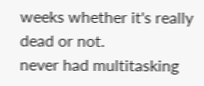weeks whether it's really dead or not.
never had multitasking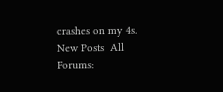crashes on my 4s.
New Posts  All Forums: